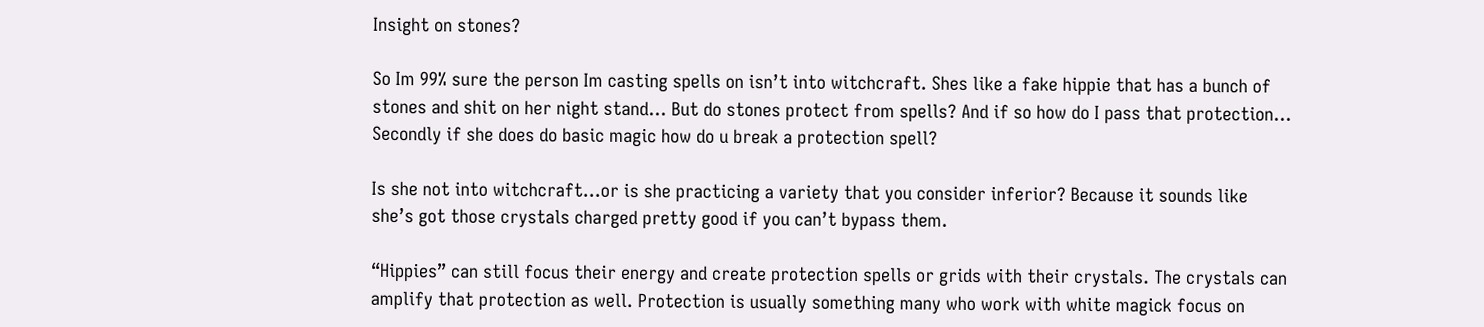Insight on stones?

So Im 99% sure the person Im casting spells on isn’t into witchcraft. Shes like a fake hippie that has a bunch of stones and shit on her night stand… But do stones protect from spells? And if so how do I pass that protection… Secondly if she does do basic magic how do u break a protection spell?

Is she not into witchcraft…or is she practicing a variety that you consider inferior? Because it sounds like she’s got those crystals charged pretty good if you can’t bypass them.

“Hippies” can still focus their energy and create protection spells or grids with their crystals. The crystals can amplify that protection as well. Protection is usually something many who work with white magick focus on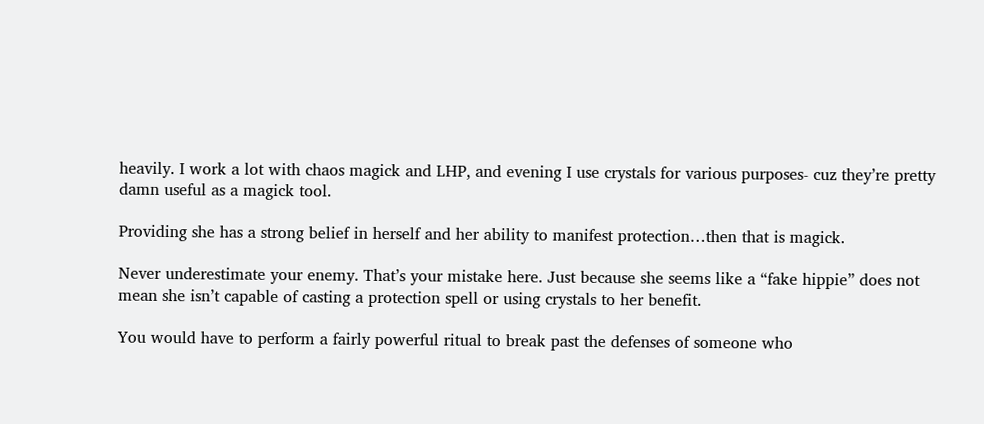heavily. I work a lot with chaos magick and LHP, and evening I use crystals for various purposes- cuz they’re pretty damn useful as a magick tool.

Providing she has a strong belief in herself and her ability to manifest protection…then that is magick.

Never underestimate your enemy. That’s your mistake here. Just because she seems like a “fake hippie” does not mean she isn’t capable of casting a protection spell or using crystals to her benefit.

You would have to perform a fairly powerful ritual to break past the defenses of someone who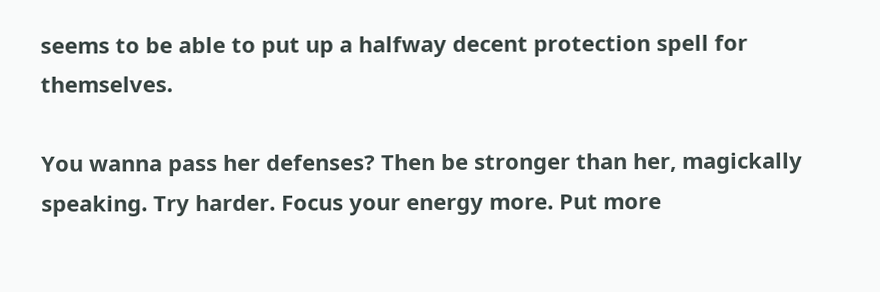seems to be able to put up a halfway decent protection spell for themselves.

You wanna pass her defenses? Then be stronger than her, magickally speaking. Try harder. Focus your energy more. Put more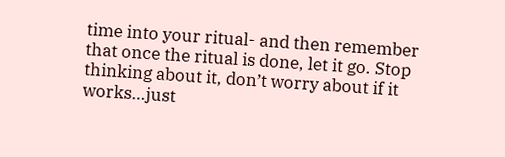time into your ritual- and then remember that once the ritual is done, let it go. Stop thinking about it, don’t worry about if it works…just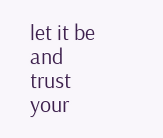let it be and trust your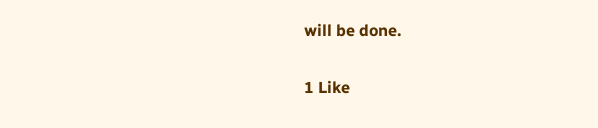will be done.

1 Like